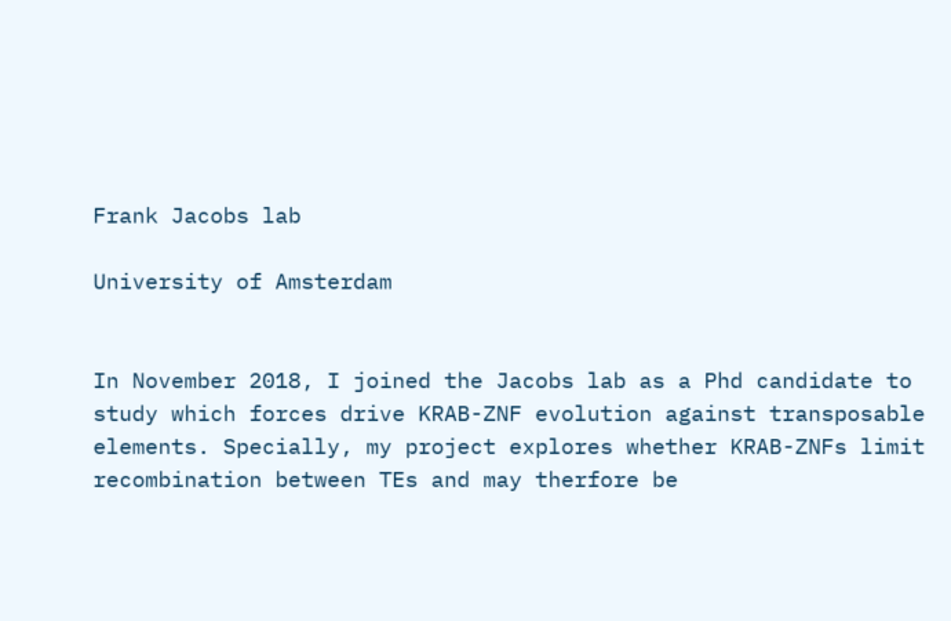Frank Jacobs lab

University of Amsterdam


In November 2018, I joined the Jacobs lab as a Phd candidate to study which forces drive KRAB-ZNF evolution against transposable elements. Specially, my project explores whether KRAB-ZNFs limit recombination between TEs and may therfore be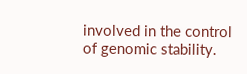involved in the control of genomic stability.